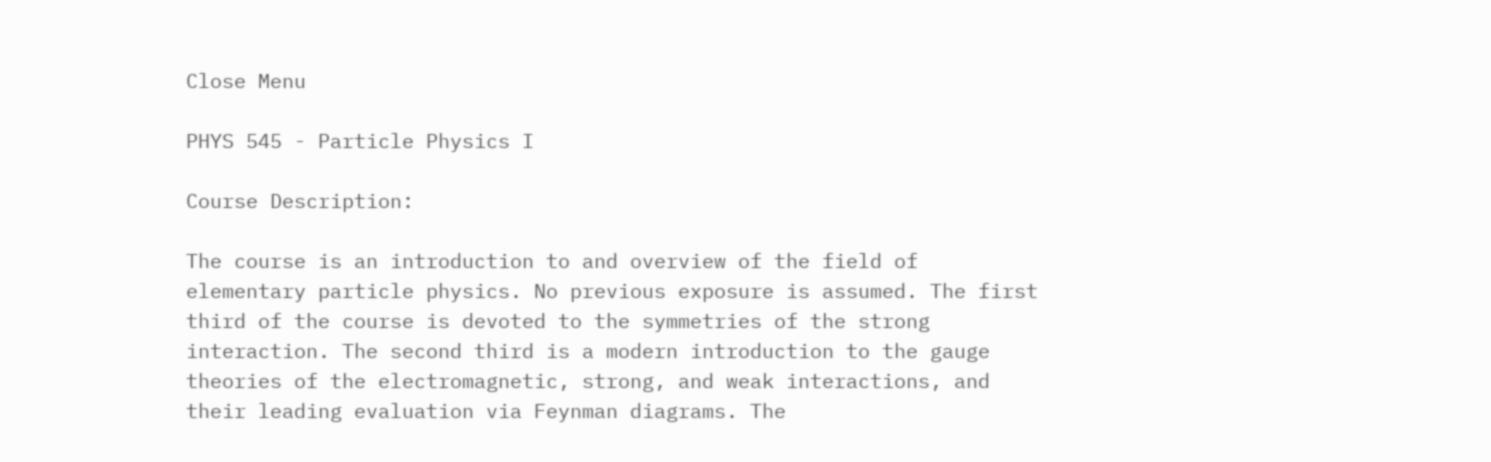Close Menu

PHYS 545 - Particle Physics I

Course Description:

The course is an introduction to and overview of the field of elementary particle physics. No previous exposure is assumed. The first third of the course is devoted to the symmetries of the strong interaction. The second third is a modern introduction to the gauge theories of the electromagnetic, strong, and weak interactions, and their leading evaluation via Feynman diagrams. The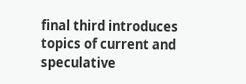final third introduces topics of current and speculative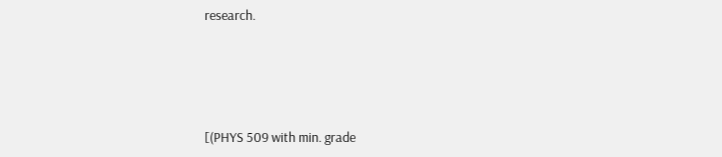research.




[(PHYS 509 with min. grade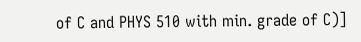of C and PHYS 510 with min. grade of C)]